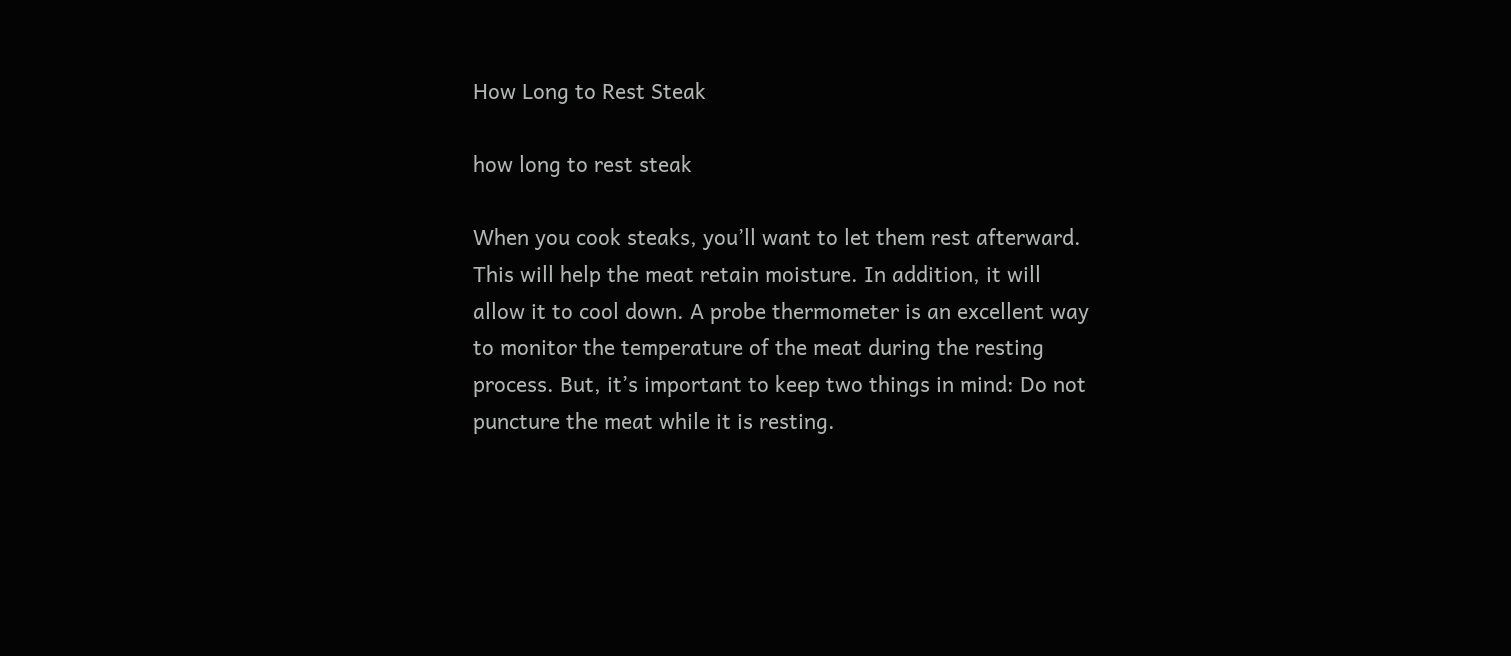How Long to Rest Steak

how long to rest steak

When you cook steaks, you’ll want to let them rest afterward. This will help the meat retain moisture. In addition, it will allow it to cool down. A probe thermometer is an excellent way to monitor the temperature of the meat during the resting process. But, it’s important to keep two things in mind: Do not puncture the meat while it is resting.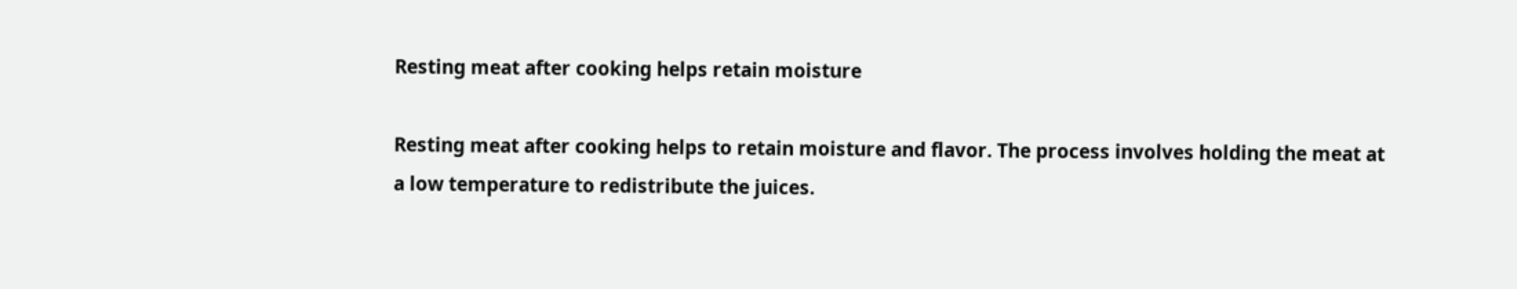Resting meat after cooking helps retain moisture

Resting meat after cooking helps to retain moisture and flavor. The process involves holding the meat at a low temperature to redistribute the juices.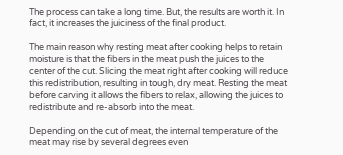The process can take a long time. But, the results are worth it. In fact, it increases the juiciness of the final product.

The main reason why resting meat after cooking helps to retain moisture is that the fibers in the meat push the juices to the center of the cut. Slicing the meat right after cooking will reduce this redistribution, resulting in tough, dry meat. Resting the meat before carving it allows the fibers to relax, allowing the juices to redistribute and re-absorb into the meat.

Depending on the cut of meat, the internal temperature of the meat may rise by several degrees even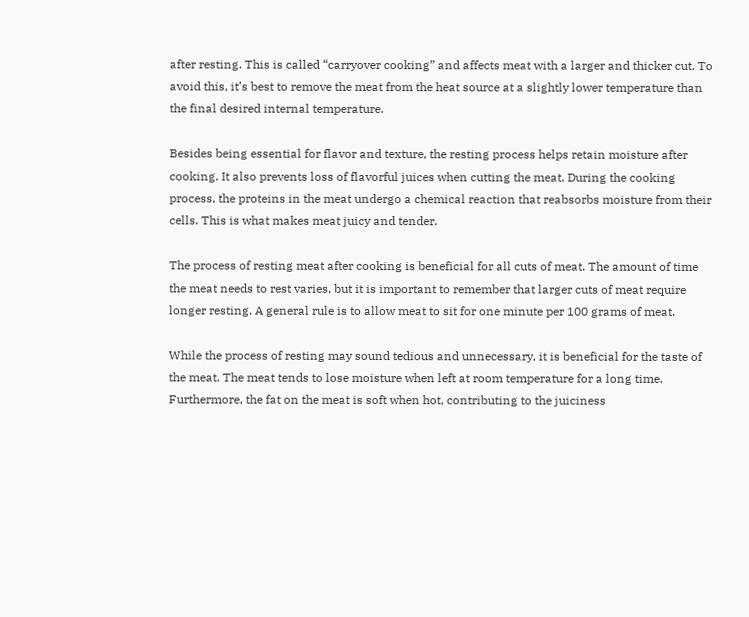after resting. This is called “carryover cooking” and affects meat with a larger and thicker cut. To avoid this, it’s best to remove the meat from the heat source at a slightly lower temperature than the final desired internal temperature.

Besides being essential for flavor and texture, the resting process helps retain moisture after cooking. It also prevents loss of flavorful juices when cutting the meat. During the cooking process, the proteins in the meat undergo a chemical reaction that reabsorbs moisture from their cells. This is what makes meat juicy and tender.

The process of resting meat after cooking is beneficial for all cuts of meat. The amount of time the meat needs to rest varies, but it is important to remember that larger cuts of meat require longer resting. A general rule is to allow meat to sit for one minute per 100 grams of meat.

While the process of resting may sound tedious and unnecessary, it is beneficial for the taste of the meat. The meat tends to lose moisture when left at room temperature for a long time. Furthermore, the fat on the meat is soft when hot, contributing to the juiciness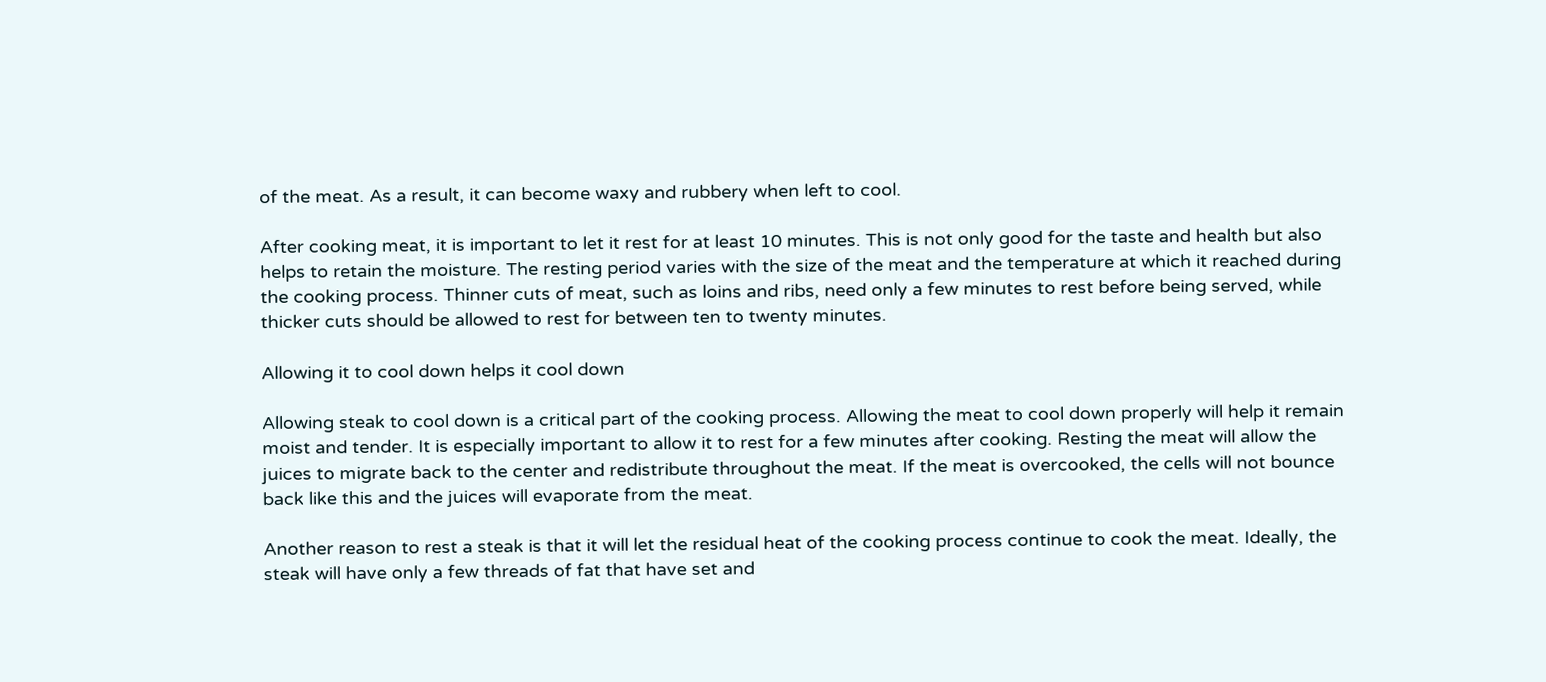of the meat. As a result, it can become waxy and rubbery when left to cool.

After cooking meat, it is important to let it rest for at least 10 minutes. This is not only good for the taste and health but also helps to retain the moisture. The resting period varies with the size of the meat and the temperature at which it reached during the cooking process. Thinner cuts of meat, such as loins and ribs, need only a few minutes to rest before being served, while thicker cuts should be allowed to rest for between ten to twenty minutes.

Allowing it to cool down helps it cool down

Allowing steak to cool down is a critical part of the cooking process. Allowing the meat to cool down properly will help it remain moist and tender. It is especially important to allow it to rest for a few minutes after cooking. Resting the meat will allow the juices to migrate back to the center and redistribute throughout the meat. If the meat is overcooked, the cells will not bounce back like this and the juices will evaporate from the meat.

Another reason to rest a steak is that it will let the residual heat of the cooking process continue to cook the meat. Ideally, the steak will have only a few threads of fat that have set and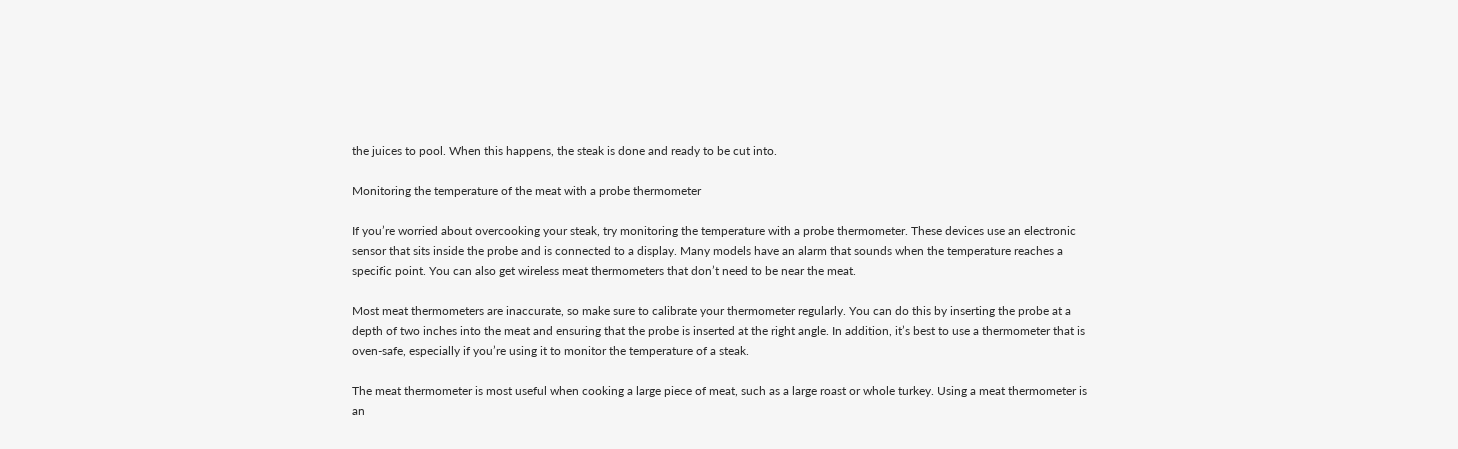the juices to pool. When this happens, the steak is done and ready to be cut into.

Monitoring the temperature of the meat with a probe thermometer

If you’re worried about overcooking your steak, try monitoring the temperature with a probe thermometer. These devices use an electronic sensor that sits inside the probe and is connected to a display. Many models have an alarm that sounds when the temperature reaches a specific point. You can also get wireless meat thermometers that don’t need to be near the meat.

Most meat thermometers are inaccurate, so make sure to calibrate your thermometer regularly. You can do this by inserting the probe at a depth of two inches into the meat and ensuring that the probe is inserted at the right angle. In addition, it’s best to use a thermometer that is oven-safe, especially if you’re using it to monitor the temperature of a steak.

The meat thermometer is most useful when cooking a large piece of meat, such as a large roast or whole turkey. Using a meat thermometer is an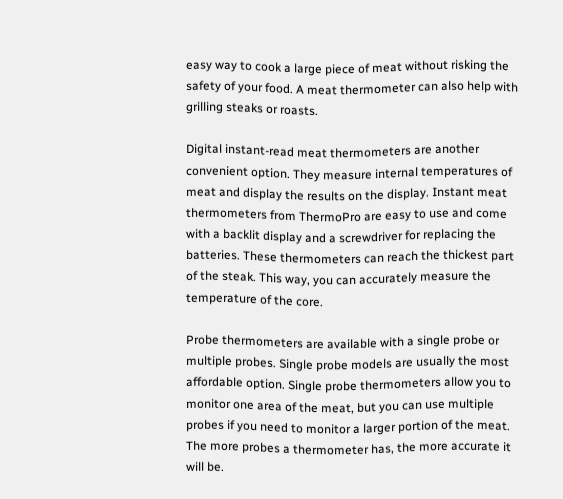easy way to cook a large piece of meat without risking the safety of your food. A meat thermometer can also help with grilling steaks or roasts.

Digital instant-read meat thermometers are another convenient option. They measure internal temperatures of meat and display the results on the display. Instant meat thermometers from ThermoPro are easy to use and come with a backlit display and a screwdriver for replacing the batteries. These thermometers can reach the thickest part of the steak. This way, you can accurately measure the temperature of the core.

Probe thermometers are available with a single probe or multiple probes. Single probe models are usually the most affordable option. Single probe thermometers allow you to monitor one area of the meat, but you can use multiple probes if you need to monitor a larger portion of the meat. The more probes a thermometer has, the more accurate it will be.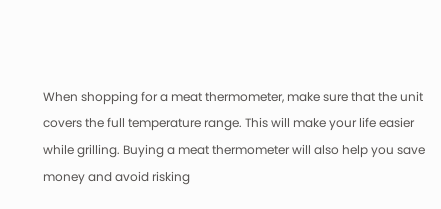When shopping for a meat thermometer, make sure that the unit covers the full temperature range. This will make your life easier while grilling. Buying a meat thermometer will also help you save money and avoid risking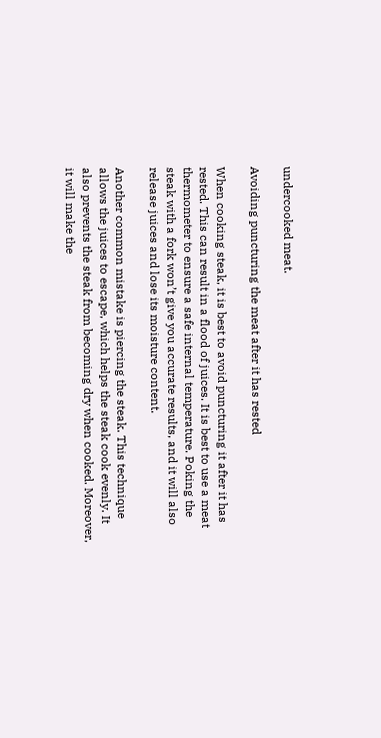undercooked meat.

Avoiding puncturing the meat after it has rested

When cooking steak, it is best to avoid puncturing it after it has rested. This can result in a flood of juices. It is best to use a meat thermometer to ensure a safe internal temperature. Poking the steak with a fork won’t give you accurate results, and it will also release juices and lose its moisture content.

Another common mistake is piercing the steak. This technique allows the juices to escape, which helps the steak cook evenly. It also prevents the steak from becoming dry when cooked. Moreover, it will make the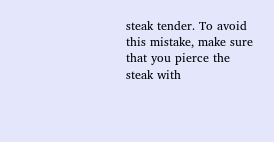steak tender. To avoid this mistake, make sure that you pierce the steak with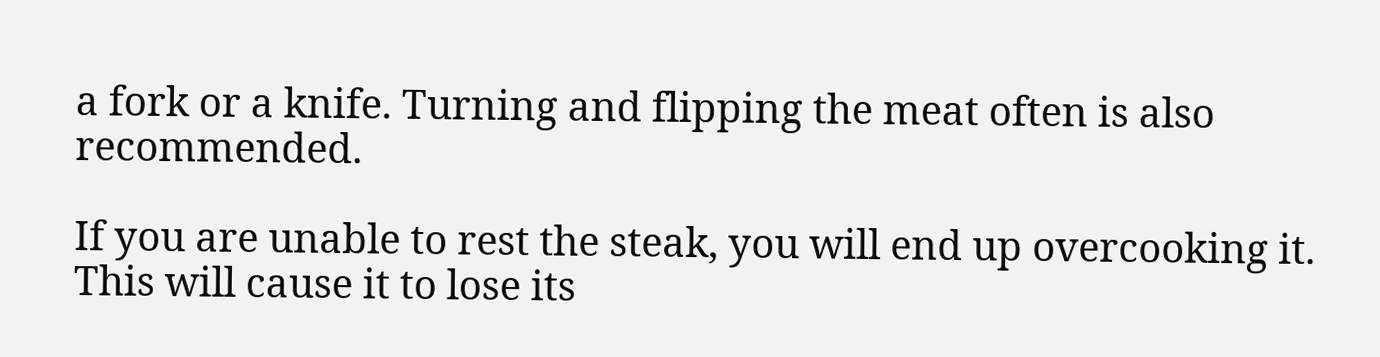a fork or a knife. Turning and flipping the meat often is also recommended.

If you are unable to rest the steak, you will end up overcooking it. This will cause it to lose its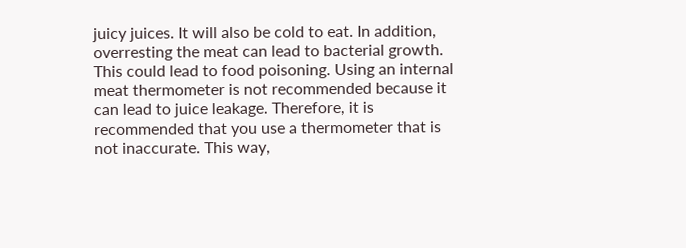juicy juices. It will also be cold to eat. In addition, overresting the meat can lead to bacterial growth. This could lead to food poisoning. Using an internal meat thermometer is not recommended because it can lead to juice leakage. Therefore, it is recommended that you use a thermometer that is not inaccurate. This way,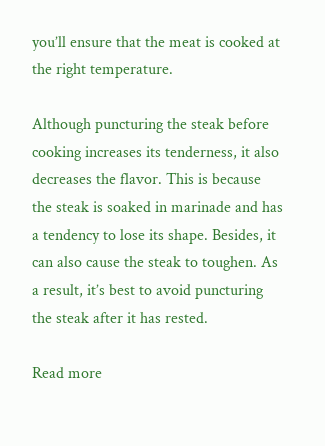you’ll ensure that the meat is cooked at the right temperature.

Although puncturing the steak before cooking increases its tenderness, it also decreases the flavor. This is because the steak is soaked in marinade and has a tendency to lose its shape. Besides, it can also cause the steak to toughen. As a result, it’s best to avoid puncturing the steak after it has rested.

Read more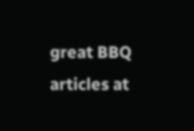great BBQ articles at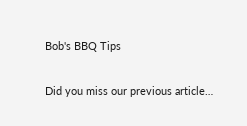Bob's BBQ Tips

Did you miss our previous article…